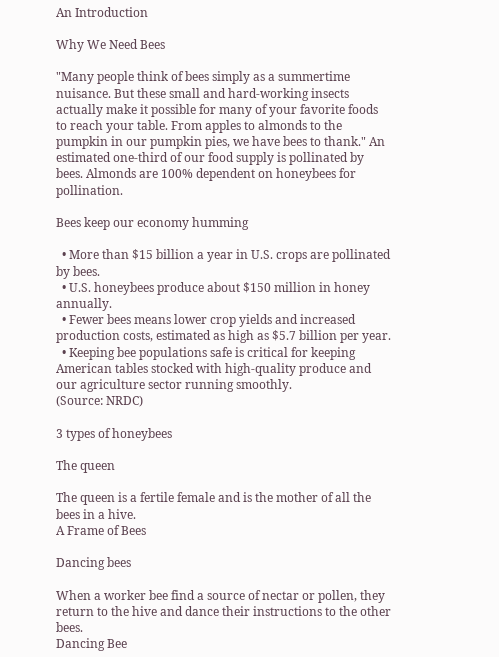An Introduction

Why We Need Bees

"Many people think of bees simply as a summertime nuisance. But these small and hard-working insects actually make it possible for many of your favorite foods to reach your table. From apples to almonds to the pumpkin in our pumpkin pies, we have bees to thank." An estimated one-third of our food supply is pollinated by bees. Almonds are 100% dependent on honeybees for pollination.

Bees keep our economy humming

  • More than $15 billion a year in U.S. crops are pollinated by bees.
  • U.S. honeybees produce about $150 million in honey annually.
  • Fewer bees means lower crop yields and increased production costs, estimated as high as $5.7 billion per year.
  • Keeping bee populations safe is critical for keeping American tables stocked with high-quality produce and our agriculture sector running smoothly.
(Source: NRDC)

3 types of honeybees

The queen

The queen is a fertile female and is the mother of all the bees in a hive.
A Frame of Bees

Dancing bees

When a worker bee find a source of nectar or pollen, they return to the hive and dance their instructions to the other bees.
Dancing Bee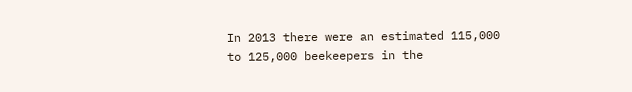In 2013 there were an estimated 115,000 to 125,000 beekeepers in the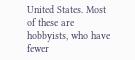United States. Most of these are hobbyists, who have fewer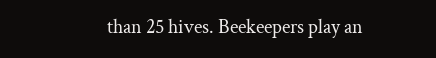than 25 hives. Beekeepers play an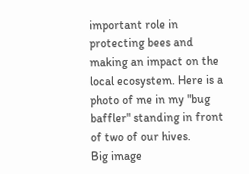important role in protecting bees and making an impact on the local ecosystem. Here is a photo of me in my "bug baffler" standing in front of two of our hives.
Big image